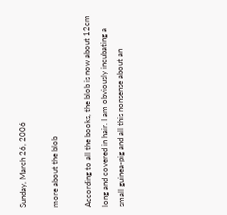Sunday, March 26, 2006

more about the blob

According to all the books, the blob is now about 12cm long and covered in hair. I am obviously incubating a small guinea-pig and all this nonsense about an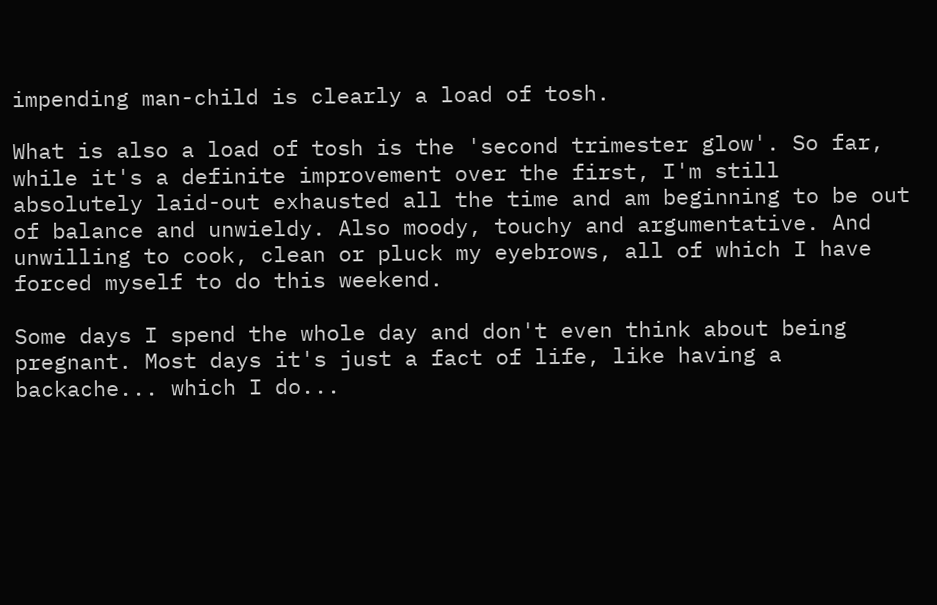impending man-child is clearly a load of tosh.

What is also a load of tosh is the 'second trimester glow'. So far, while it's a definite improvement over the first, I'm still absolutely laid-out exhausted all the time and am beginning to be out of balance and unwieldy. Also moody, touchy and argumentative. And unwilling to cook, clean or pluck my eyebrows, all of which I have forced myself to do this weekend.

Some days I spend the whole day and don't even think about being pregnant. Most days it's just a fact of life, like having a backache... which I do...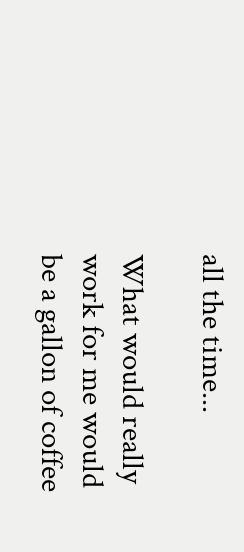all the time...

What would really work for me would be a gallon of coffee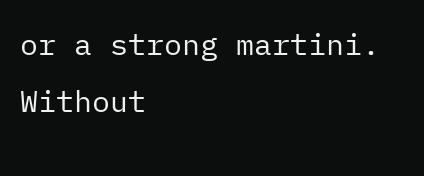or a strong martini. Without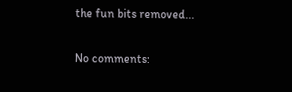the fun bits removed...

No comments: